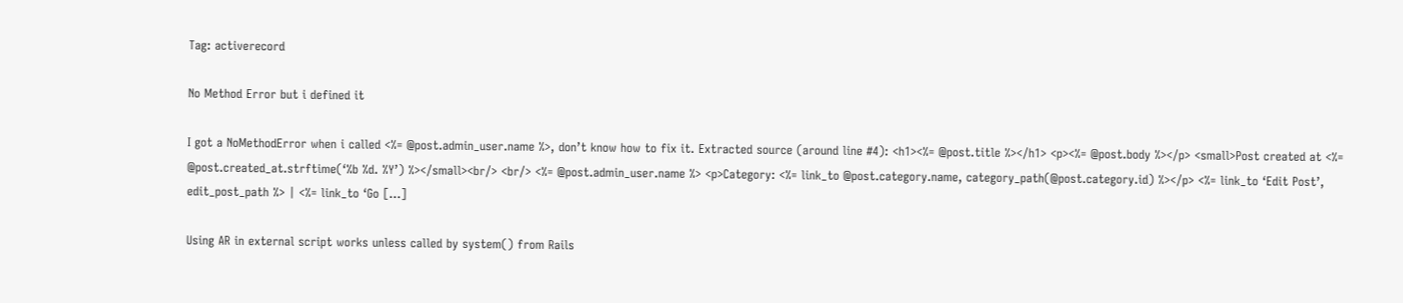Tag: activerecord

No Method Error but i defined it

I got a NoMethodError when i called <%= @post.admin_user.name %>, don’t know how to fix it. Extracted source (around line #4): <h1><%= @post.title %></h1> <p><%= @post.body %></p> <small>Post created at <%= @post.created_at.strftime(‘%b %d. %Y’) %></small><br/> <br/> <%= @post.admin_user.name %> <p>Category: <%= link_to @post.category.name, category_path(@post.category.id) %></p> <%= link_to ‘Edit Post’, edit_post_path %> | <%= link_to ‘Go […]

Using AR in external script works unless called by system() from Rails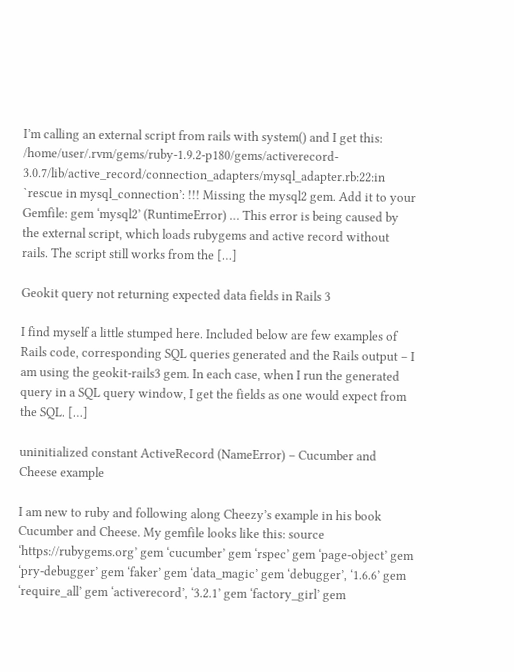I’m calling an external script from rails with system() and I get this: /home/user/.rvm/gems/ruby-1.9.2-p180/gems/activerecord- 3.0.7/lib/active_record/connection_adapters/mysql_adapter.rb:22:in `rescue in mysql_connection’: !!! Missing the mysql2 gem. Add it to your Gemfile: gem ‘mysql2’ (RuntimeError) … This error is being caused by the external script, which loads rubygems and active record without rails. The script still works from the […]

Geokit query not returning expected data fields in Rails 3

I find myself a little stumped here. Included below are few examples of Rails code, corresponding SQL queries generated and the Rails output – I am using the geokit-rails3 gem. In each case, when I run the generated query in a SQL query window, I get the fields as one would expect from the SQL. […]

uninitialized constant ActiveRecord (NameError) – Cucumber and Cheese example

I am new to ruby and following along Cheezy’s example in his book Cucumber and Cheese. My gemfile looks like this: source ‘https://rubygems.org’ gem ‘cucumber’ gem ‘rspec’ gem ‘page-object’ gem ‘pry-debugger’ gem ‘faker’ gem ‘data_magic’ gem ‘debugger’, ‘1.6.6’ gem ‘require_all’ gem ‘activerecord’, ‘3.2.1’ gem ‘factory_girl’ gem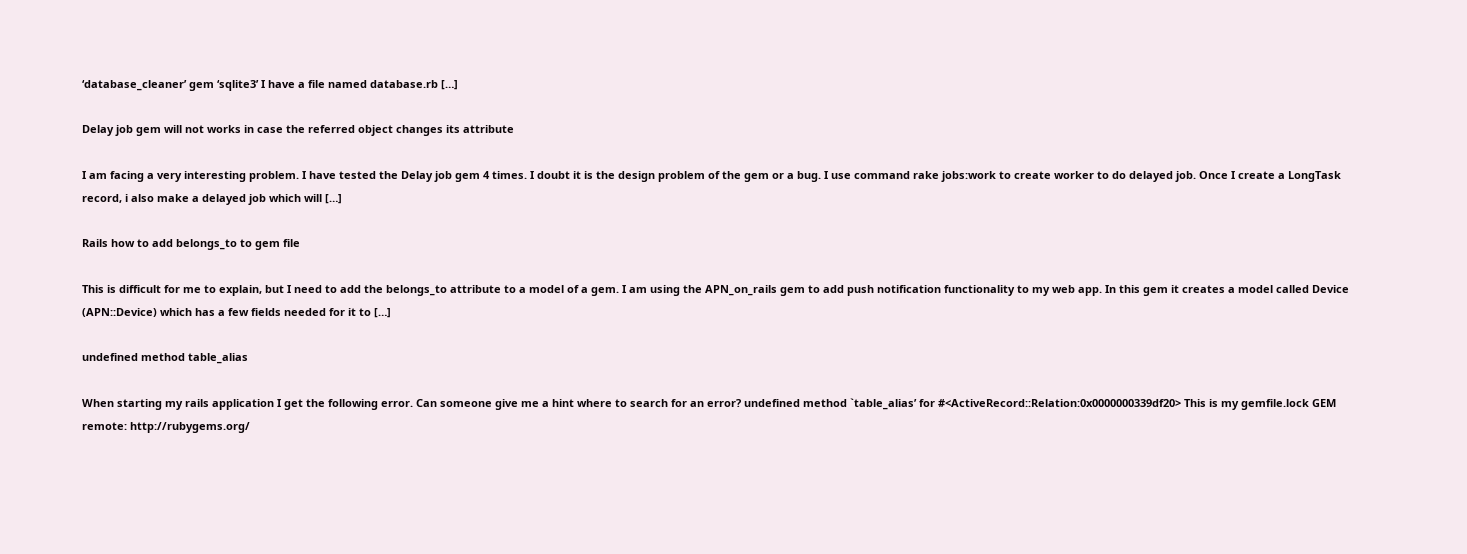‘database_cleaner’ gem ‘sqlite3’ I have a file named database.rb […]

Delay job gem will not works in case the referred object changes its attribute

I am facing a very interesting problem. I have tested the Delay job gem 4 times. I doubt it is the design problem of the gem or a bug. I use command rake jobs:work to create worker to do delayed job. Once I create a LongTask record, i also make a delayed job which will […]

Rails how to add belongs_to to gem file

This is difficult for me to explain, but I need to add the belongs_to attribute to a model of a gem. I am using the APN_on_rails gem to add push notification functionality to my web app. In this gem it creates a model called Device (APN::Device) which has a few fields needed for it to […]

undefined method table_alias

When starting my rails application I get the following error. Can someone give me a hint where to search for an error? undefined method `table_alias’ for #<ActiveRecord::Relation:0x0000000339df20> This is my gemfile.lock GEM remote: http://rubygems.org/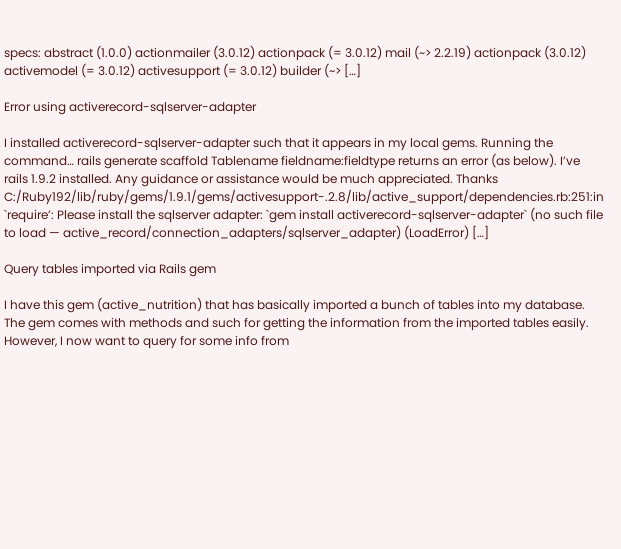specs: abstract (1.0.0) actionmailer (3.0.12) actionpack (= 3.0.12) mail (~> 2.2.19) actionpack (3.0.12) activemodel (= 3.0.12) activesupport (= 3.0.12) builder (~> […]

Error using activerecord-sqlserver-adapter

I installed activerecord-sqlserver-adapter such that it appears in my local gems. Running the command… rails generate scaffold Tablename fieldname:fieldtype returns an error (as below). I’ve rails 1.9.2 installed. Any guidance or assistance would be much appreciated. Thanks C:/Ruby192/lib/ruby/gems/1.9.1/gems/activesupport-.2.8/lib/active_support/dependencies.rb:251:in `require’: Please install the sqlserver adapter: `gem install activerecord-sqlserver-adapter` (no such file to load — active_record/connection_adapters/sqlserver_adapter) (LoadError) […]

Query tables imported via Rails gem

I have this gem (active_nutrition) that has basically imported a bunch of tables into my database. The gem comes with methods and such for getting the information from the imported tables easily. However, I now want to query for some info from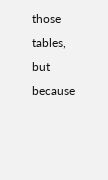those tables, but because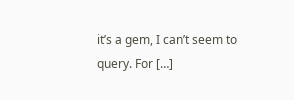it’s a gem, I can’t seem to query. For […]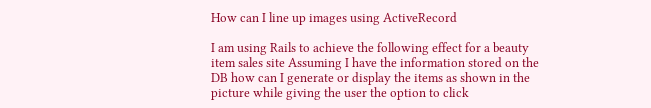How can I line up images using ActiveRecord

I am using Rails to achieve the following effect for a beauty item sales site Assuming I have the information stored on the DB how can I generate or display the items as shown in the picture while giving the user the option to click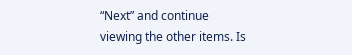“Next” and continue viewing the other items. Is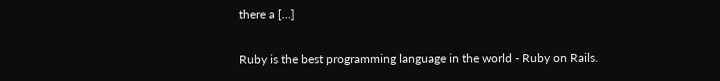there a […]

Ruby is the best programming language in the world - Ruby on Rails.